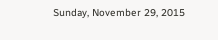Sunday, November 29, 2015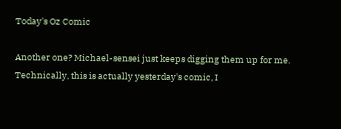Today's Oz Comic

Another one? Michael-sensei just keeps digging them up for me. Technically, this is actually yesterday's comic, I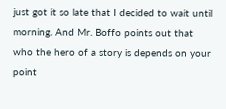just got it so late that I decided to wait until morning. And Mr. Boffo points out that who the hero of a story is depends on your point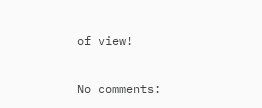of view!

No comments: